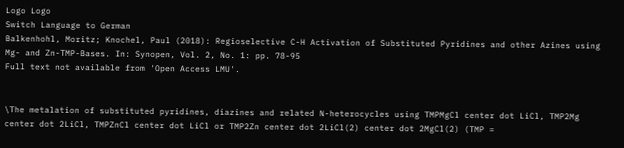Logo Logo
Switch Language to German
Balkenhohl, Moritz; Knochel, Paul (2018): Regioselective C-H Activation of Substituted Pyridines and other Azines using Mg- and Zn-TMP-Bases. In: Synopen, Vol. 2, No. 1: pp. 78-95
Full text not available from 'Open Access LMU'.


\The metalation of substituted pyridines, diazines and related N-heterocycles using TMPMgCl center dot LiCl, TMP2Mg center dot 2LiCl, TMPZnCl center dot LiCl or TMP2Zn center dot 2LiCl(2) center dot 2MgCl(2) (TMP =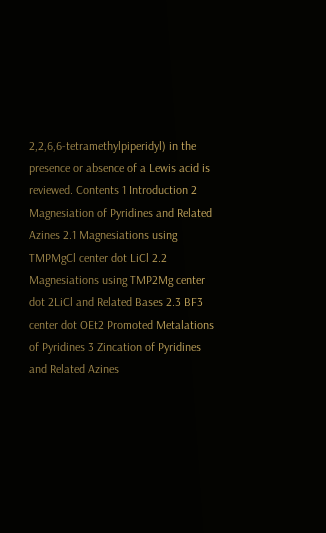2,2,6,6-tetramethylpiperidyl) in the presence or absence of a Lewis acid is reviewed. Contents 1 Introduction 2 Magnesiation of Pyridines and Related Azines 2.1 Magnesiations using TMPMgCl center dot LiCl 2.2 Magnesiations using TMP2Mg center dot 2LiCl and Related Bases 2.3 BF3 center dot OEt2 Promoted Metalations of Pyridines 3 Zincation of Pyridines and Related Azines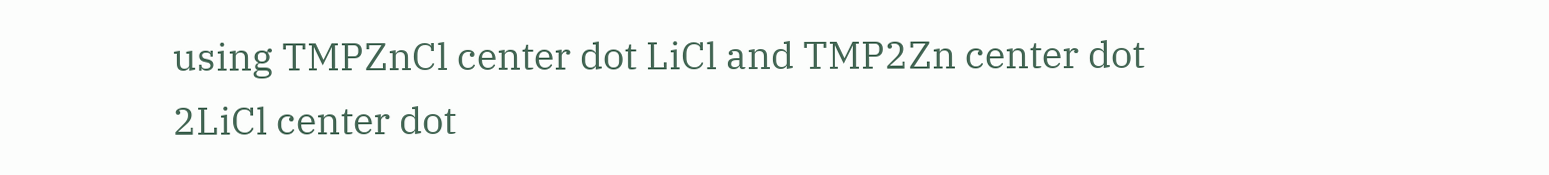using TMPZnCl center dot LiCl and TMP2Zn center dot 2LiCl center dot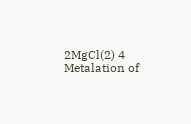2MgCl(2) 4 Metalation of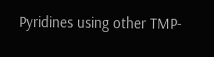Pyridines using other TMP-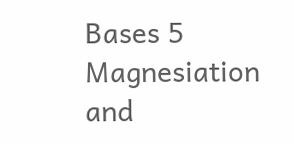Bases 5 Magnesiation and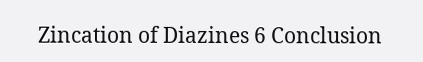Zincation of Diazines 6 Conclusion